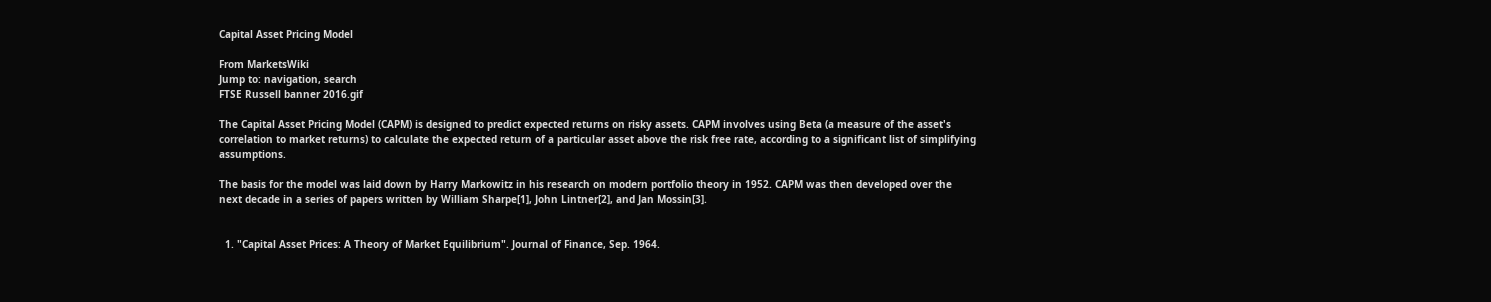Capital Asset Pricing Model

From MarketsWiki
Jump to: navigation, search
FTSE Russell banner 2016.gif

The Capital Asset Pricing Model (CAPM) is designed to predict expected returns on risky assets. CAPM involves using Beta (a measure of the asset's correlation to market returns) to calculate the expected return of a particular asset above the risk free rate, according to a significant list of simplifying assumptions.

The basis for the model was laid down by Harry Markowitz in his research on modern portfolio theory in 1952. CAPM was then developed over the next decade in a series of papers written by William Sharpe[1], John Lintner[2], and Jan Mossin[3].


  1. "Capital Asset Prices: A Theory of Market Equilibrium". Journal of Finance, Sep. 1964.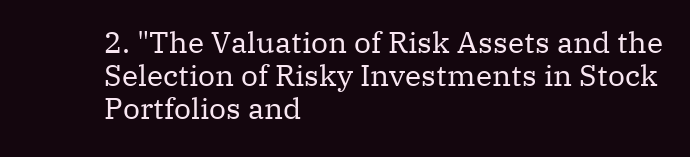2. "The Valuation of Risk Assets and the Selection of Risky Investments in Stock Portfolios and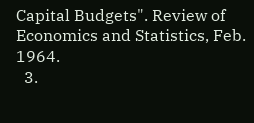Capital Budgets". Review of Economics and Statistics, Feb. 1964.
  3.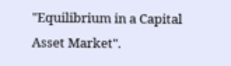"Equilibrium in a Capital Asset Market".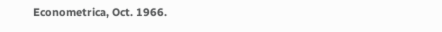Econometrica, Oct. 1966.